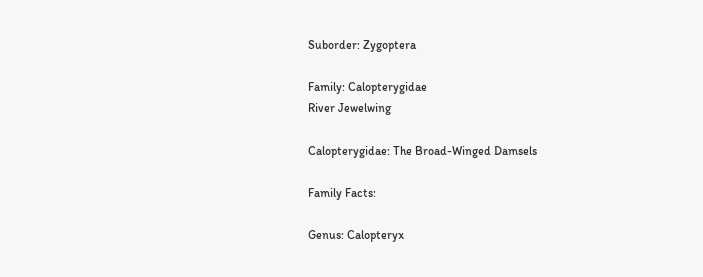Suborder: Zygoptera

Family: Calopterygidae
River Jewelwing

Calopterygidae: The Broad-Winged Damsels

Family Facts:

Genus: Calopteryx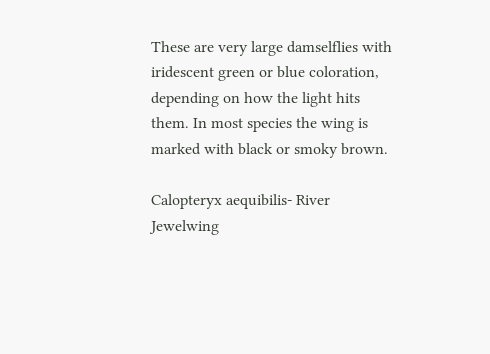These are very large damselflies with iridescent green or blue coloration, depending on how the light hits them. In most species the wing is marked with black or smoky brown.

Calopteryx aequibilis- River Jewelwing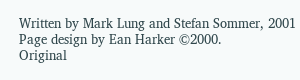Written by Mark Lung and Stefan Sommer, 2001
Page design by Ean Harker ©2000.
Original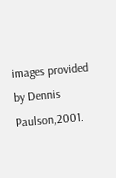images provided by Dennis Paulson,2001.